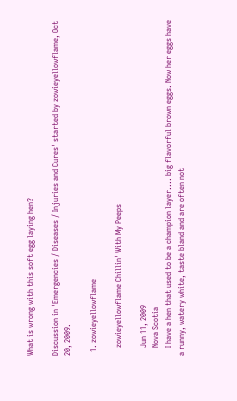What is wrong with this soft egg laying hen?

Discussion in 'Emergencies / Diseases / Injuries and Cures' started by zowieyellowflame, Oct 20, 2009.

  1. zowieyellowflame

    zowieyellowflame Chillin' With My Peeps

    Jun 11, 2009
    Nova Scotia
    I have a hen that used to be a champion layer.... big flavorful brown eggs. Now her eggs have a runny, watery white, taste bland and are often not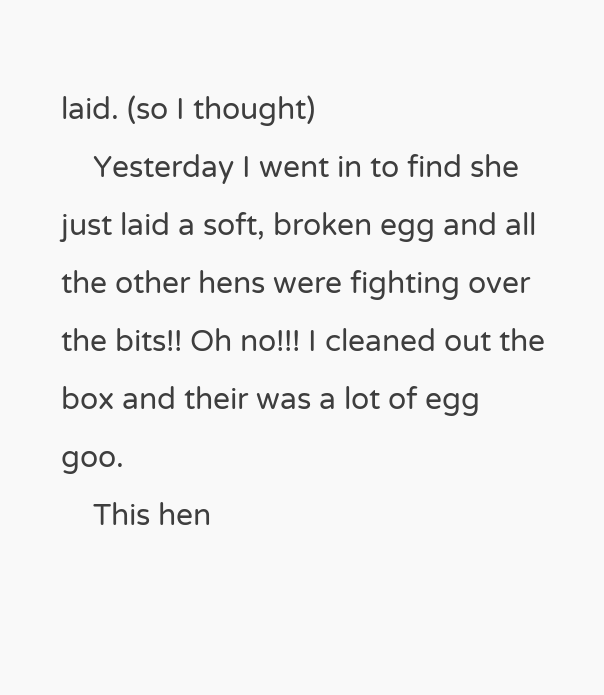laid. (so I thought)
    Yesterday I went in to find she just laid a soft, broken egg and all the other hens were fighting over the bits!! Oh no!!! I cleaned out the box and their was a lot of egg goo.
    This hen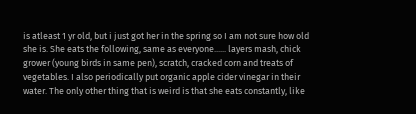is atleast 1 yr old, but i just got her in the spring so I am not sure how old she is. She eats the following, same as everyone...... layers mash, chick grower (young birds in same pen), scratch, cracked corn and treats of vegetables. I also periodically put organic apple cider vinegar in their water. The only other thing that is weird is that she eats constantly, like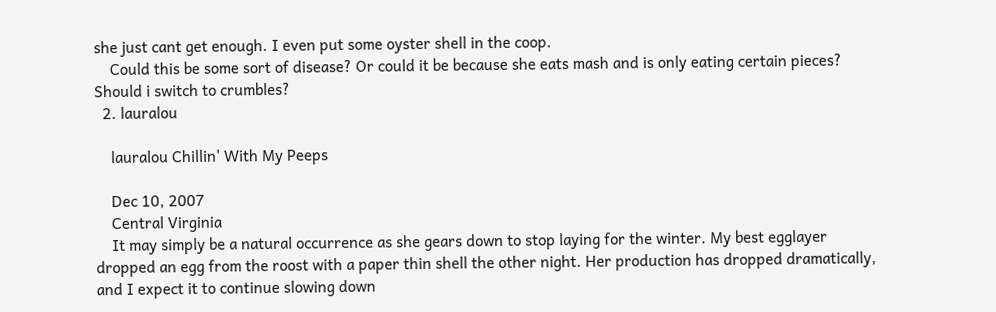she just cant get enough. I even put some oyster shell in the coop.
    Could this be some sort of disease? Or could it be because she eats mash and is only eating certain pieces? Should i switch to crumbles?
  2. lauralou

    lauralou Chillin' With My Peeps

    Dec 10, 2007
    Central Virginia
    It may simply be a natural occurrence as she gears down to stop laying for the winter. My best egglayer dropped an egg from the roost with a paper thin shell the other night. Her production has dropped dramatically, and I expect it to continue slowing down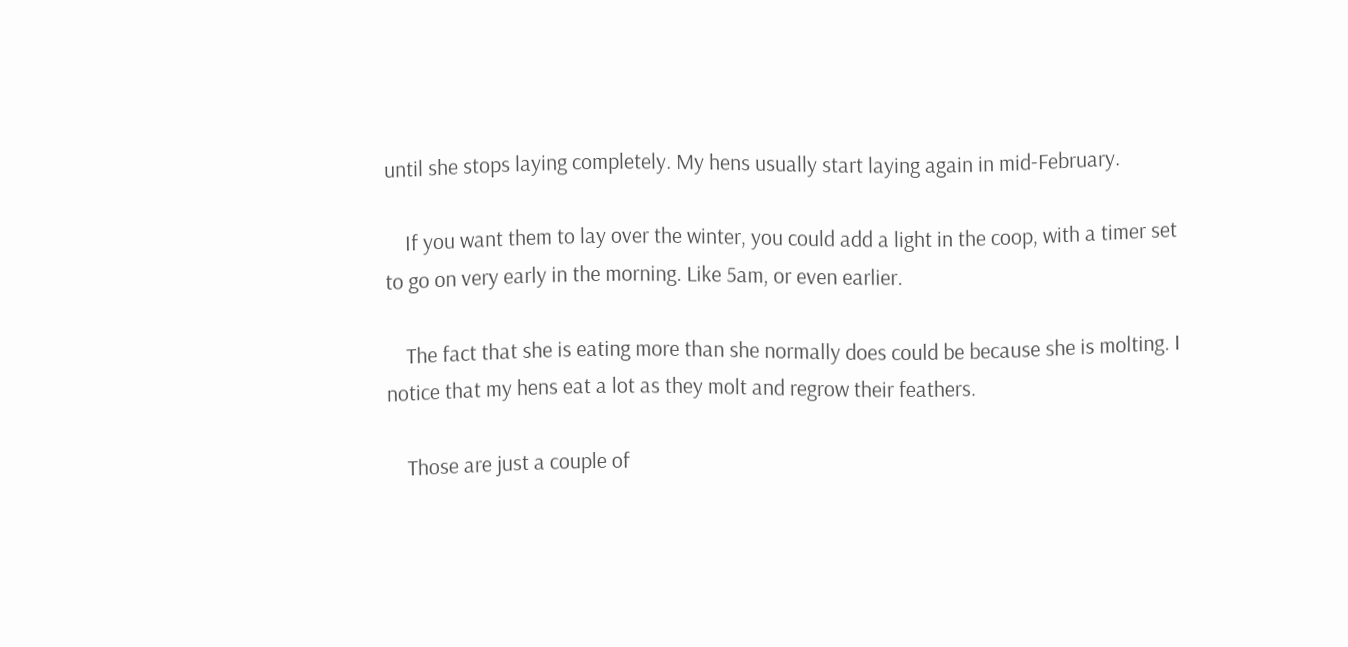until she stops laying completely. My hens usually start laying again in mid-February.

    If you want them to lay over the winter, you could add a light in the coop, with a timer set to go on very early in the morning. Like 5am, or even earlier.

    The fact that she is eating more than she normally does could be because she is molting. I notice that my hens eat a lot as they molt and regrow their feathers.

    Those are just a couple of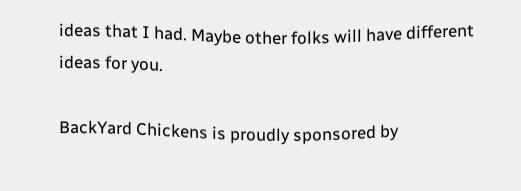ideas that I had. Maybe other folks will have different ideas for you.

BackYard Chickens is proudly sponsored by